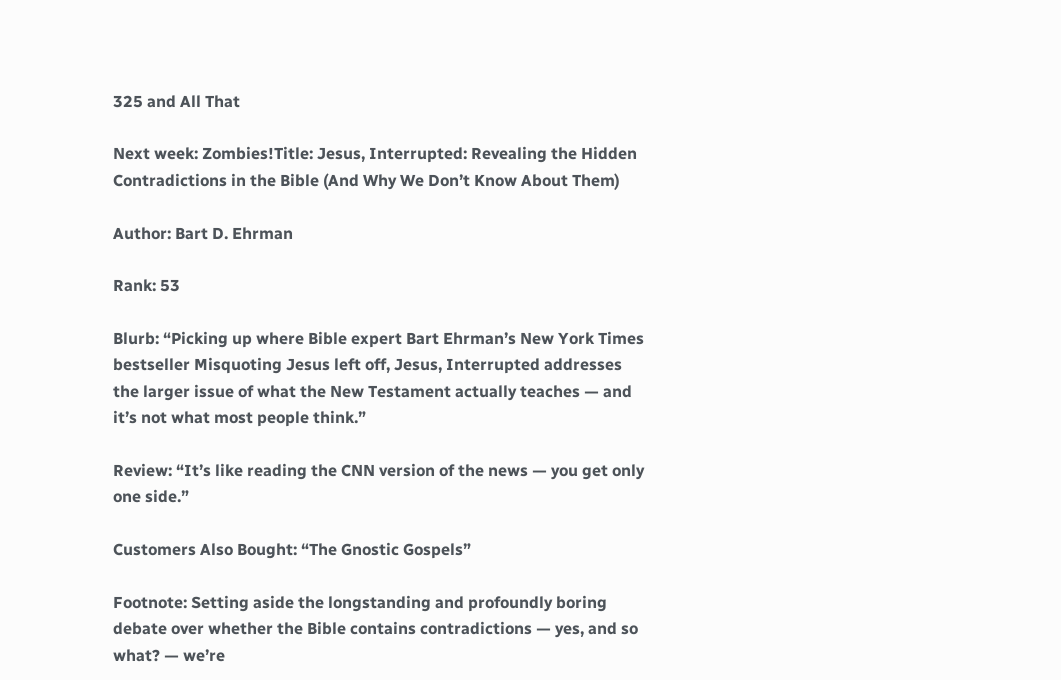325 and All That

Next week: Zombies!Title: Jesus, Interrupted: Revealing the Hidden Contradictions in the Bible (And Why We Don’t Know About Them)

Author: Bart D. Ehrman

Rank: 53

Blurb: “Picking up where Bible expert Bart Ehrman’s New York Times bestseller Misquoting Jesus left off, Jesus, Interrupted addresses the larger issue of what the New Testament actually teaches — and it’s not what most people think.”

Review: “It’s like reading the CNN version of the news — you get only one side.”

Customers Also Bought: “The Gnostic Gospels”

Footnote: Setting aside the longstanding and profoundly boring debate over whether the Bible contains contradictions — yes, and so what? — we’re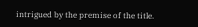intrigued by the premise of the title.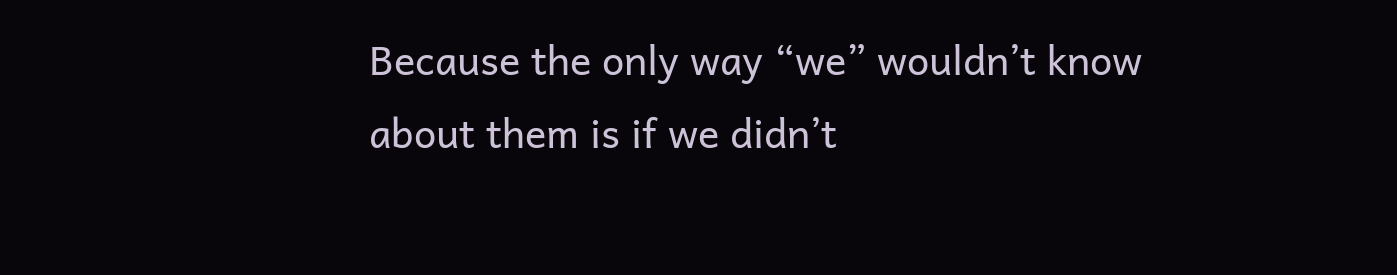Because the only way “we” wouldn’t know about them is if we didn’t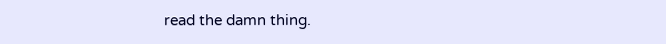read the damn thing.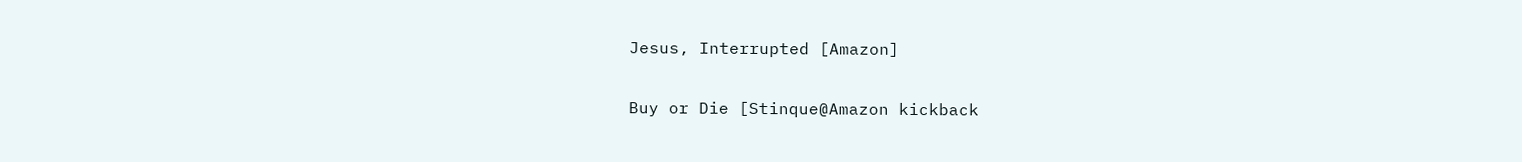Jesus, Interrupted [Amazon]

Buy or Die [Stinque@Amazon kickback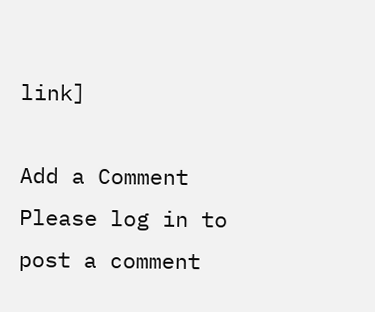link]

Add a Comment
Please log in to post a comment